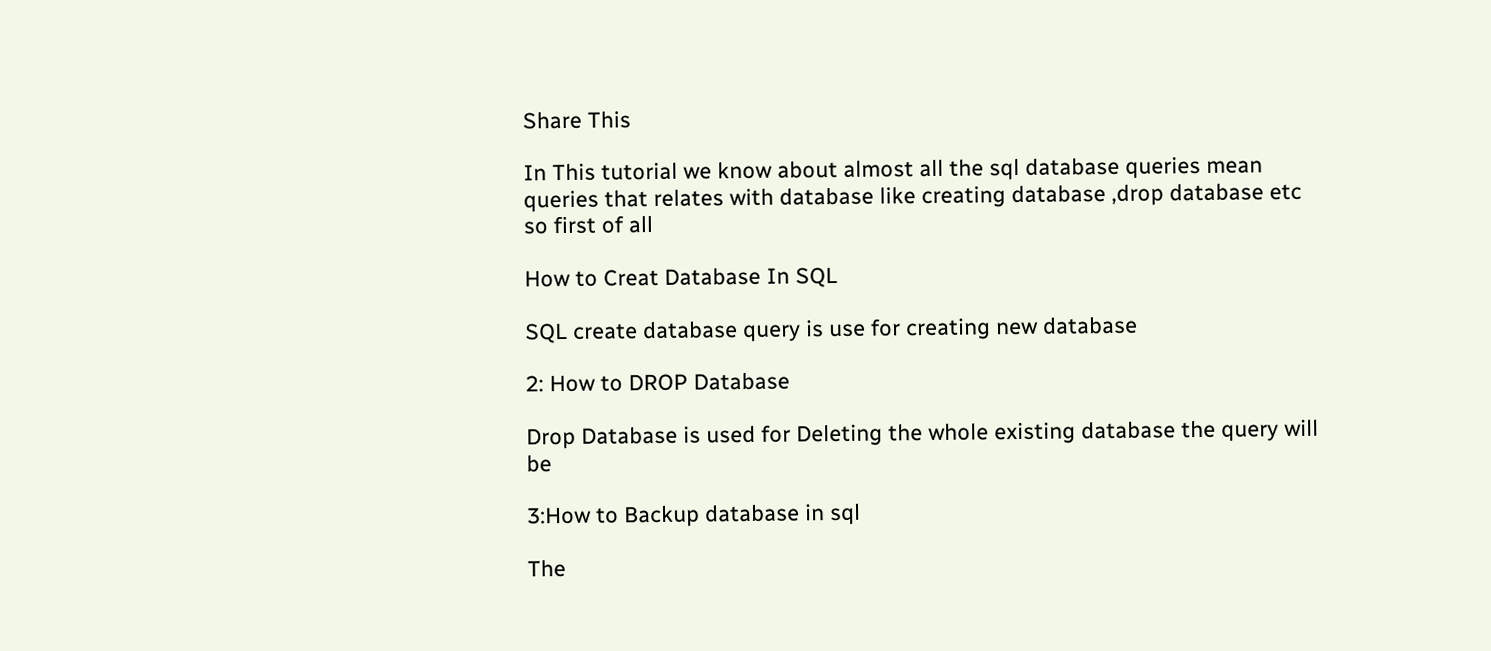Share This

In This tutorial we know about almost all the sql database queries mean queries that relates with database like creating database ,drop database etc so first of all

How to Creat Database In SQL

SQL create database query is use for creating new database

2: How to DROP Database

Drop Database is used for Deleting the whole existing database the query will be

3:How to Backup database in sql

The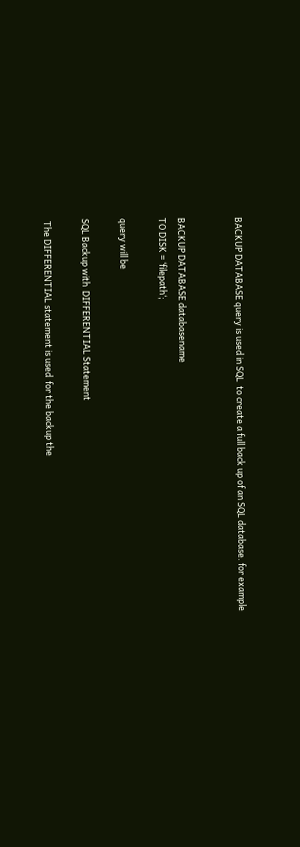BACKUP DATABASE query is used in SQL  to create a full back up of an SQL database. for example


BACKUP DATABASE databasename
TO DISK = ‘filepath‘;

query will be

SQL Backup with  DIFFERENTIAL Statement

 The DIFFERENTIAL statement is used  for the backup the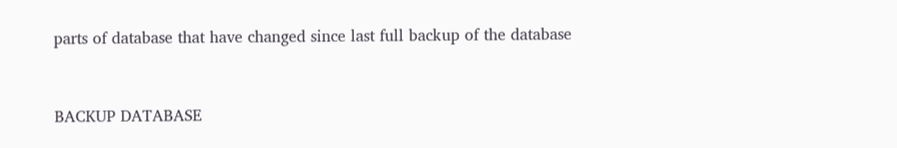parts of database that have changed since last full backup of the database


BACKUP DATABASE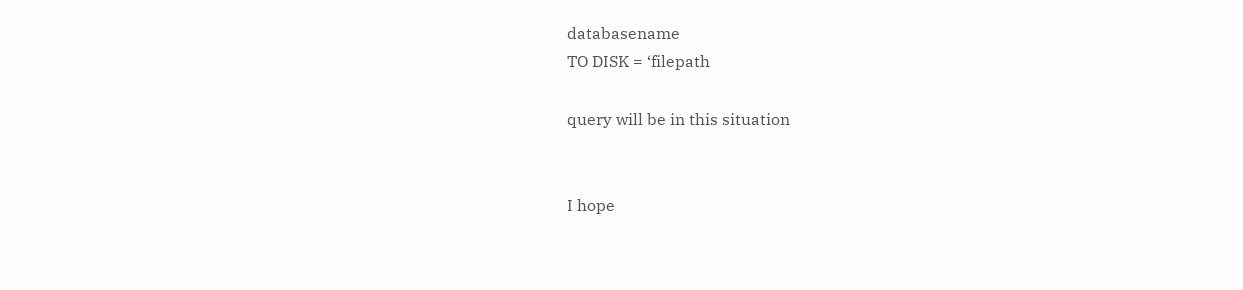databasename
TO DISK = ‘filepath

query will be in this situation


I hope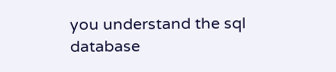you understand the sql database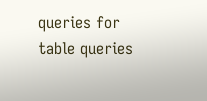queries for table queries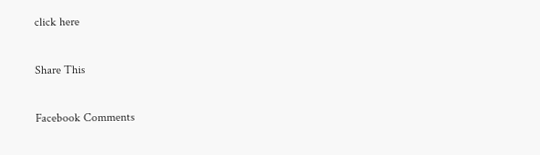click here

Share This

Facebook Comments